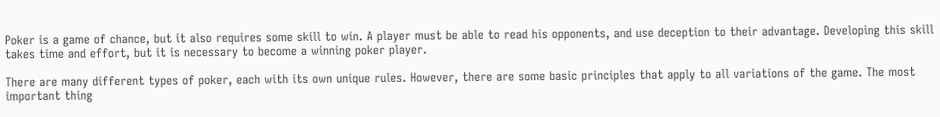Poker is a game of chance, but it also requires some skill to win. A player must be able to read his opponents, and use deception to their advantage. Developing this skill takes time and effort, but it is necessary to become a winning poker player.

There are many different types of poker, each with its own unique rules. However, there are some basic principles that apply to all variations of the game. The most important thing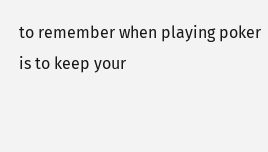to remember when playing poker is to keep your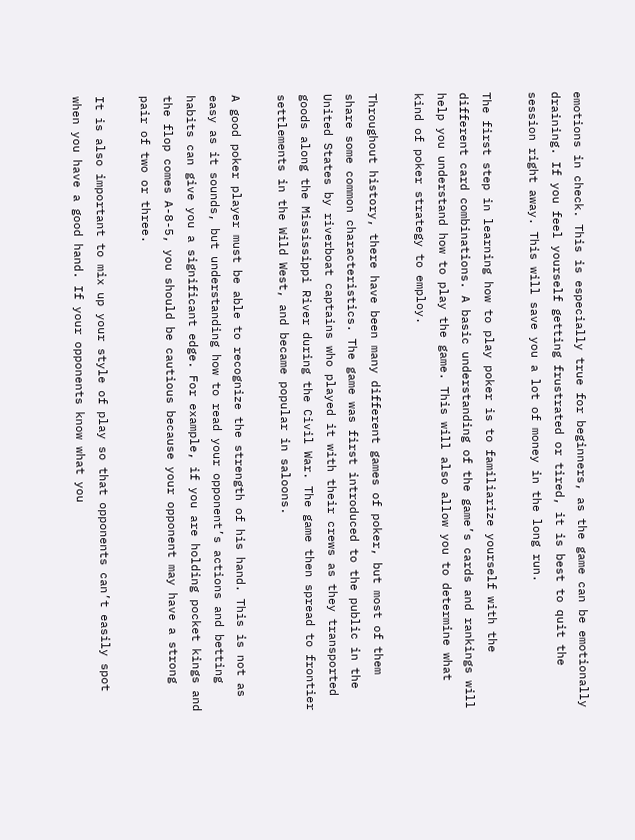emotions in check. This is especially true for beginners, as the game can be emotionally draining. If you feel yourself getting frustrated or tired, it is best to quit the session right away. This will save you a lot of money in the long run.

The first step in learning how to play poker is to familiarize yourself with the different card combinations. A basic understanding of the game’s cards and rankings will help you understand how to play the game. This will also allow you to determine what kind of poker strategy to employ.

Throughout history, there have been many different games of poker, but most of them share some common characteristics. The game was first introduced to the public in the United States by riverboat captains who played it with their crews as they transported goods along the Mississippi River during the Civil War. The game then spread to frontier settlements in the Wild West, and became popular in saloons.

A good poker player must be able to recognize the strength of his hand. This is not as easy as it sounds, but understanding how to read your opponent’s actions and betting habits can give you a significant edge. For example, if you are holding pocket kings and the flop comes A-8-5, you should be cautious because your opponent may have a strong pair of two or three.

It is also important to mix up your style of play so that opponents can’t easily spot when you have a good hand. If your opponents know what you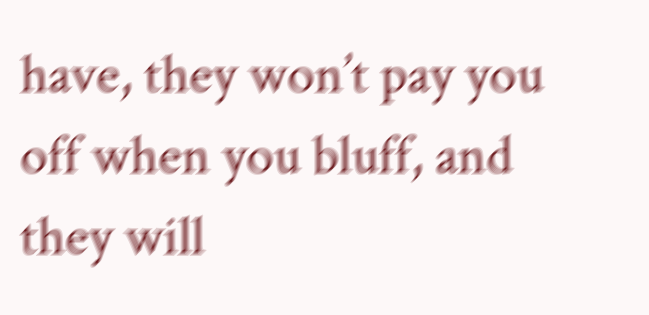have, they won’t pay you off when you bluff, and they will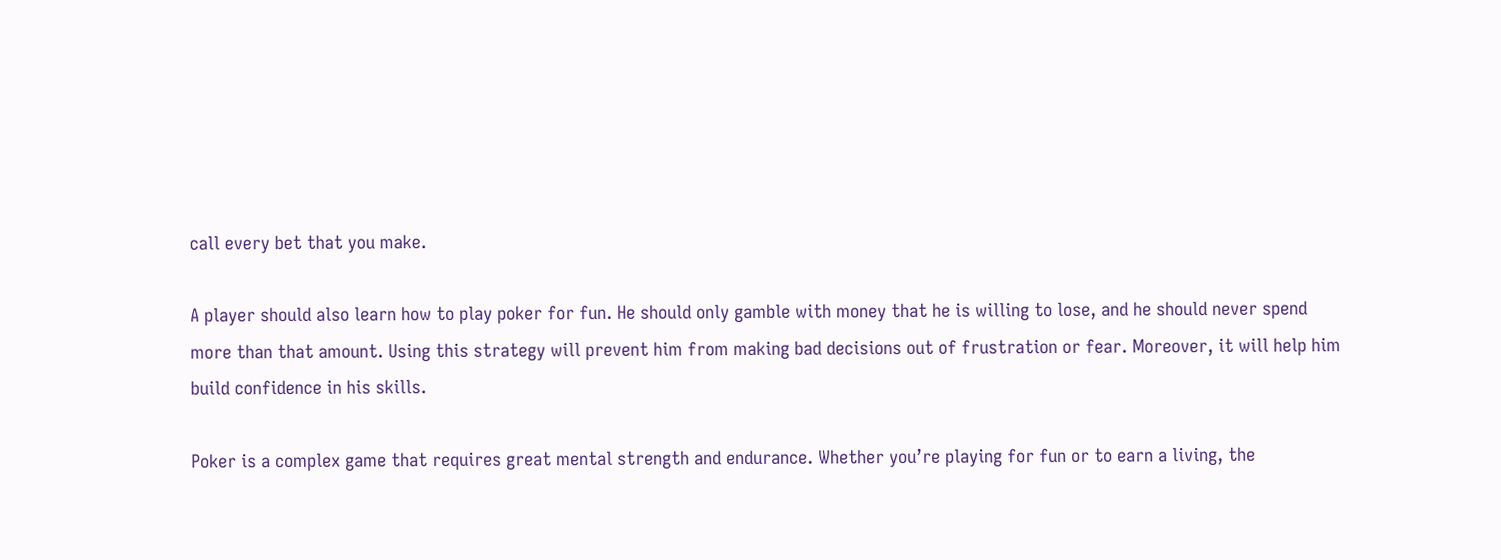call every bet that you make.

A player should also learn how to play poker for fun. He should only gamble with money that he is willing to lose, and he should never spend more than that amount. Using this strategy will prevent him from making bad decisions out of frustration or fear. Moreover, it will help him build confidence in his skills.

Poker is a complex game that requires great mental strength and endurance. Whether you’re playing for fun or to earn a living, the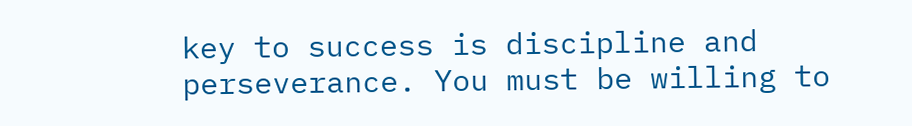key to success is discipline and perseverance. You must be willing to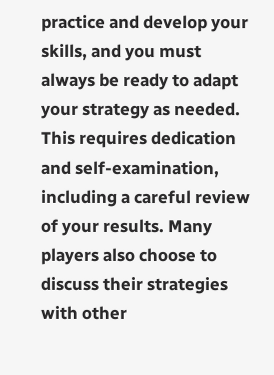practice and develop your skills, and you must always be ready to adapt your strategy as needed. This requires dedication and self-examination, including a careful review of your results. Many players also choose to discuss their strategies with other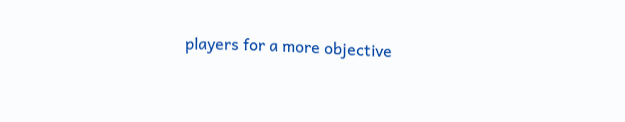players for a more objective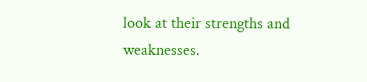look at their strengths and weaknesses.